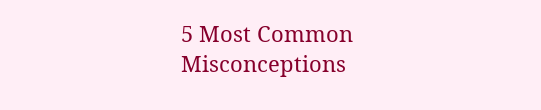5 Most Common Misconceptions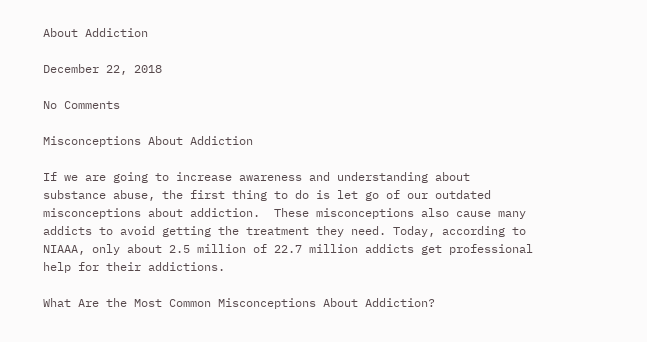About Addiction

December 22, 2018

No Comments

Misconceptions About Addiction

If we are going to increase awareness and understanding about substance abuse, the first thing to do is let go of our outdated misconceptions about addiction.  These misconceptions also cause many addicts to avoid getting the treatment they need. Today, according to NIAAA, only about 2.5 million of 22.7 million addicts get professional help for their addictions.

What Are the Most Common Misconceptions About Addiction?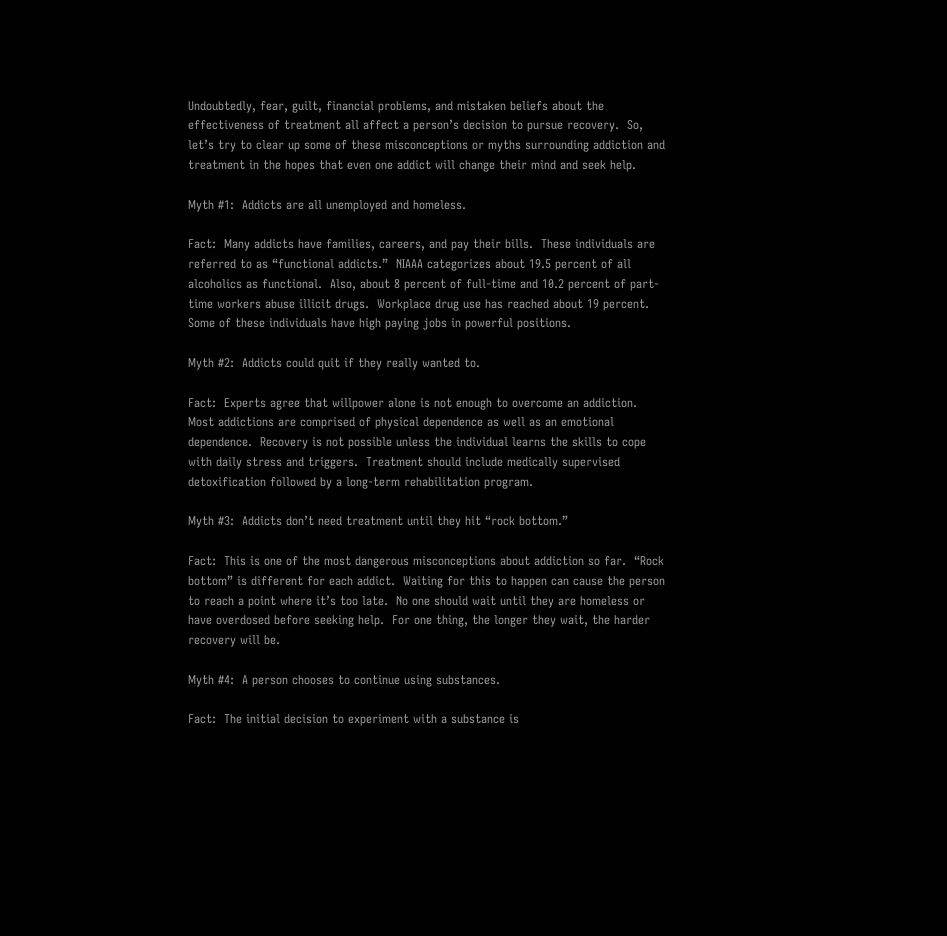Undoubtedly, fear, guilt, financial problems, and mistaken beliefs about the effectiveness of treatment all affect a person’s decision to pursue recovery.  So, let’s try to clear up some of these misconceptions or myths surrounding addiction and treatment in the hopes that even one addict will change their mind and seek help.

Myth #1:  Addicts are all unemployed and homeless.

Fact:  Many addicts have families, careers, and pay their bills.  These individuals are referred to as “functional addicts.”  NIAAA categorizes about 19.5 percent of all alcoholics as functional.  Also, about 8 percent of full-time and 10.2 percent of part-time workers abuse illicit drugs.  Workplace drug use has reached about 19 percent.  Some of these individuals have high paying jobs in powerful positions.

Myth #2:  Addicts could quit if they really wanted to.

Fact:  Experts agree that willpower alone is not enough to overcome an addiction.  Most addictions are comprised of physical dependence as well as an emotional dependence.  Recovery is not possible unless the individual learns the skills to cope with daily stress and triggers.  Treatment should include medically supervised detoxification followed by a long-term rehabilitation program.

Myth #3:  Addicts don’t need treatment until they hit “rock bottom.”

Fact:  This is one of the most dangerous misconceptions about addiction so far.  “Rock bottom” is different for each addict.  Waiting for this to happen can cause the person to reach a point where it’s too late.  No one should wait until they are homeless or have overdosed before seeking help.  For one thing, the longer they wait, the harder recovery will be.

Myth #4:  A person chooses to continue using substances.

Fact:  The initial decision to experiment with a substance is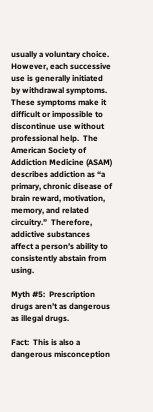usually a voluntary choice.  However, each successive use is generally initiated by withdrawal symptoms.  These symptoms make it difficult or impossible to discontinue use without professional help.  The American Society of Addiction Medicine (ASAM) describes addiction as “a primary, chronic disease of brain reward, motivation, memory, and related circuitry.”  Therefore, addictive substances affect a person’s ability to consistently abstain from using.

Myth #5:  Prescription drugs aren’t as dangerous as illegal drugs.

Fact:  This is also a dangerous misconception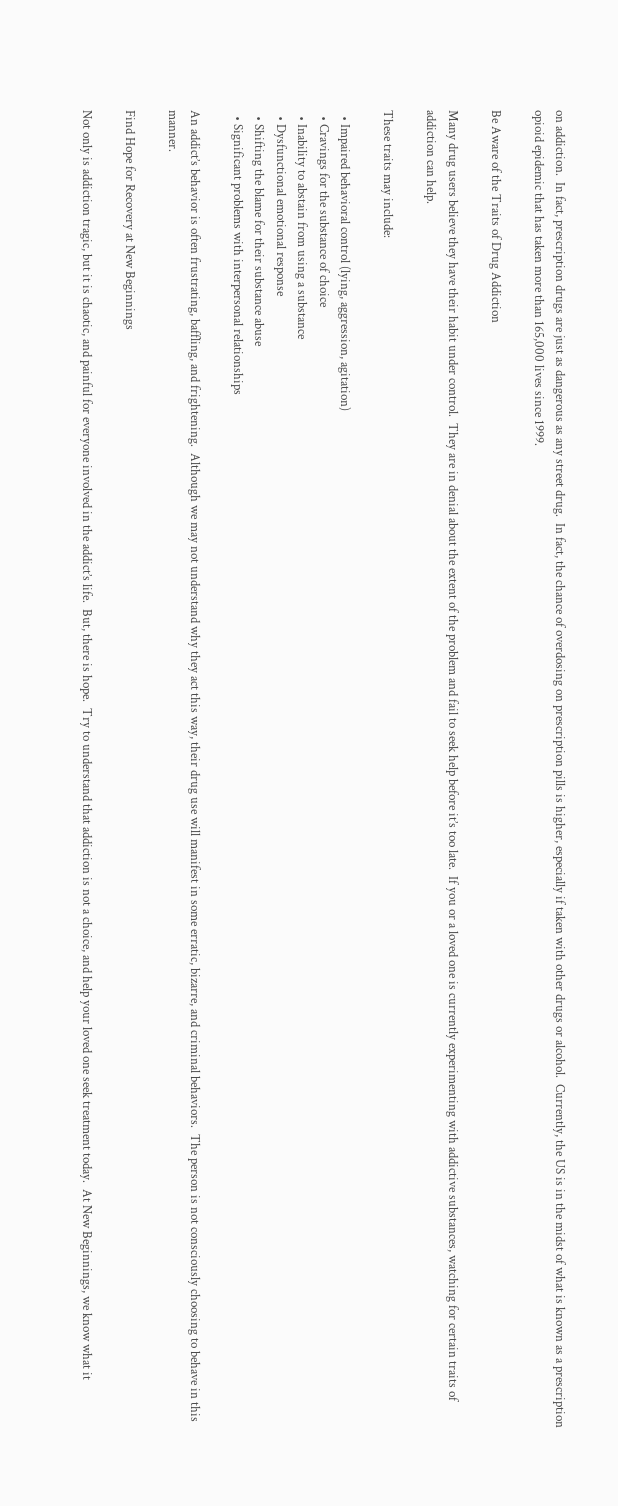on addiction.  In fact, prescription drugs are just as dangerous as any street drug.  In fact, the chance of overdosing on prescription pills is higher, especially if taken with other drugs or alcohol.  Currently, the US is in the midst of what is known as a prescription opioid epidemic that has taken more than 165,000 lives since 1999.

Be Aware of the Traits of Drug Addiction

Many drug users believe they have their habit under control.  They are in denial about the extent of the problem and fail to seek help before it’s too late.  If you or a loved one is currently experimenting with addictive substances, watching for certain traits of addiction can help.

These traits may include:

  • Impaired behavioral control (lying, aggression, agitation)
  • Cravings for the substance of choice
  • Inability to abstain from using a substance
  • Dysfunctional emotional response
  • Shifting the blame for their substance abuse
  • Significant problems with interpersonal relationships

An addict’s behavior is often frustrating, baffling, and frightening.  Although we may not understand why they act this way, their drug use will manifest in some erratic, bizarre, and criminal behaviors.  The person is not consciously choosing to behave in this manner.

Find Hope for Recovery at New Beginnings

Not only is addiction tragic, but it is chaotic, and painful for everyone involved in the addict’s life.  But, there is hope.  Try to understand that addiction is not a choice, and help your loved one seek treatment today.  At New Beginnings, we know what it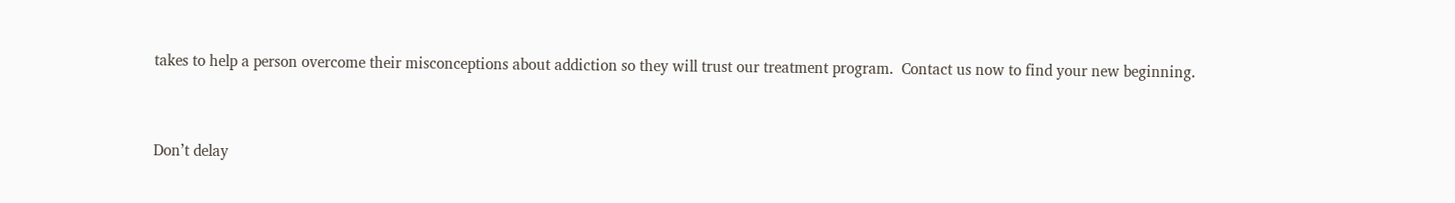takes to help a person overcome their misconceptions about addiction so they will trust our treatment program.  Contact us now to find your new beginning.


Don’t delay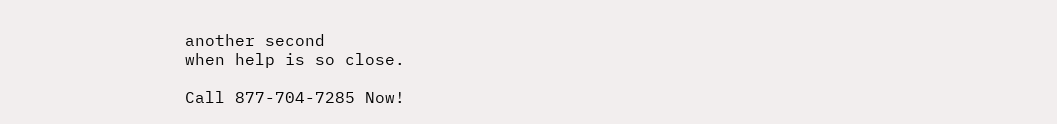another second
when help is so close.

Call 877-704-7285 Now!